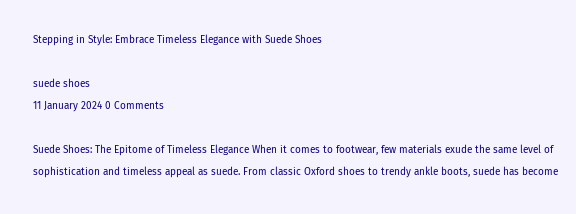Stepping in Style: Embrace Timeless Elegance with Suede Shoes

suede shoes
11 January 2024 0 Comments

Suede Shoes: The Epitome of Timeless Elegance When it comes to footwear, few materials exude the same level of sophistication and timeless appeal as suede. From classic Oxford shoes to trendy ankle boots, suede has become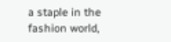a staple in the fashion world,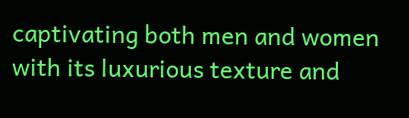captivating both men and women with its luxurious texture and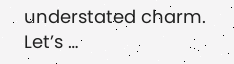understated charm. Let’s …